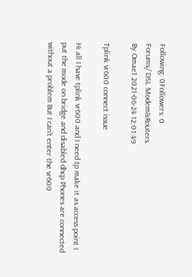Following: 0Followers: 0
Forums/ DSL Modem&Routers
By Omae1 2021-06-24 12:01:49

Tplink vr600 connect issue

Hi all I have tplink vr600 and I need tp make it as access point I put the mode on bridge and disabled dhcp Phones are connected without a problem But I can't enter the vr600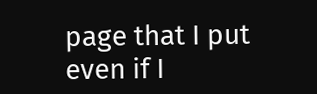page that I put even if I